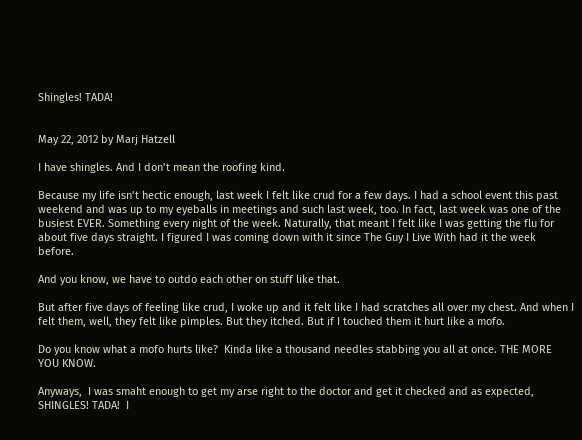Shingles! TADA!


May 22, 2012 by Marj Hatzell

I have shingles. And I don’t mean the roofing kind.

Because my life isn’t hectic enough, last week I felt like crud for a few days. I had a school event this past weekend and was up to my eyeballs in meetings and such last week, too. In fact, last week was one of the busiest EVER. Something every night of the week. Naturally, that meant I felt like I was getting the flu for about five days straight. I figured I was coming down with it since The Guy I Live With had it the week before.

And you know, we have to outdo each other on stuff like that.

But after five days of feeling like crud, I woke up and it felt like I had scratches all over my chest. And when I felt them, well, they felt like pimples. But they itched. But if I touched them it hurt like a mofo.

Do you know what a mofo hurts like?  Kinda like a thousand needles stabbing you all at once. THE MORE YOU KNOW.

Anyways,  I was smaht enough to get my arse right to the doctor and get it checked and as expected, SHINGLES! TADA!  I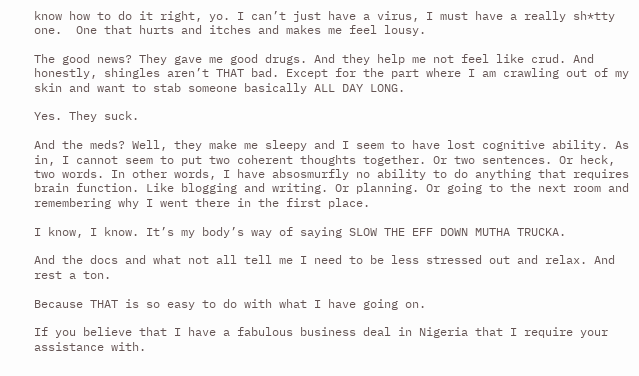know how to do it right, yo. I can’t just have a virus, I must have a really sh*tty one.  One that hurts and itches and makes me feel lousy.

The good news? They gave me good drugs. And they help me not feel like crud. And honestly, shingles aren’t THAT bad. Except for the part where I am crawling out of my skin and want to stab someone basically ALL DAY LONG.

Yes. They suck.

And the meds? Well, they make me sleepy and I seem to have lost cognitive ability. As in, I cannot seem to put two coherent thoughts together. Or two sentences. Or heck, two words. In other words, I have absosmurfly no ability to do anything that requires brain function. Like blogging and writing. Or planning. Or going to the next room and remembering why I went there in the first place.

I know, I know. It’s my body’s way of saying SLOW THE EFF DOWN MUTHA TRUCKA.

And the docs and what not all tell me I need to be less stressed out and relax. And rest a ton.

Because THAT is so easy to do with what I have going on.

If you believe that I have a fabulous business deal in Nigeria that I require your assistance with.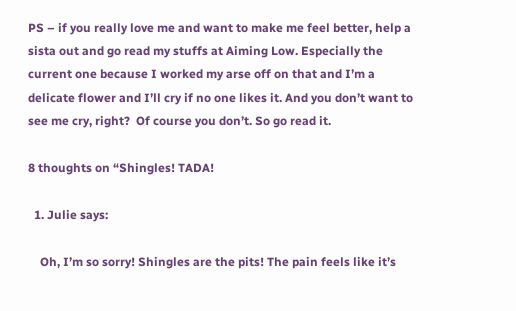PS – if you really love me and want to make me feel better, help a sista out and go read my stuffs at Aiming Low. Especially the current one because I worked my arse off on that and I’m a delicate flower and I’ll cry if no one likes it. And you don’t want to see me cry, right?  Of course you don’t. So go read it.

8 thoughts on “Shingles! TADA!

  1. Julie says:

    Oh, I’m so sorry! Shingles are the pits! The pain feels like it’s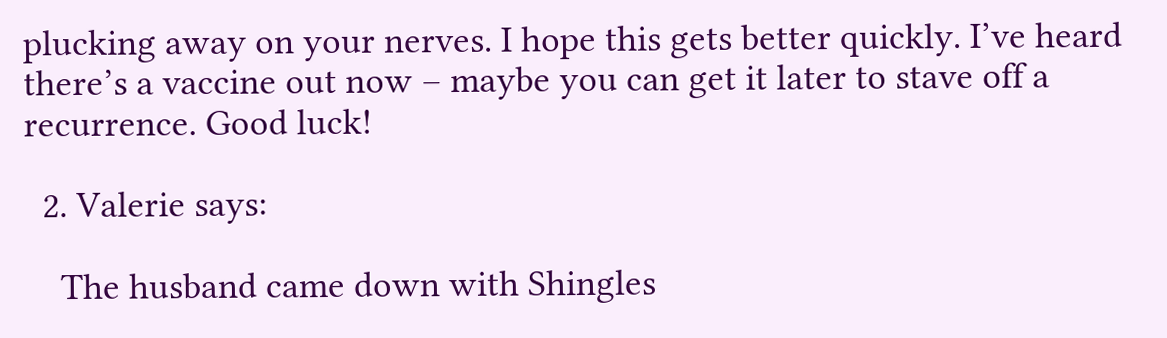plucking away on your nerves. I hope this gets better quickly. I’ve heard there’s a vaccine out now – maybe you can get it later to stave off a recurrence. Good luck!

  2. Valerie says:

    The husband came down with Shingles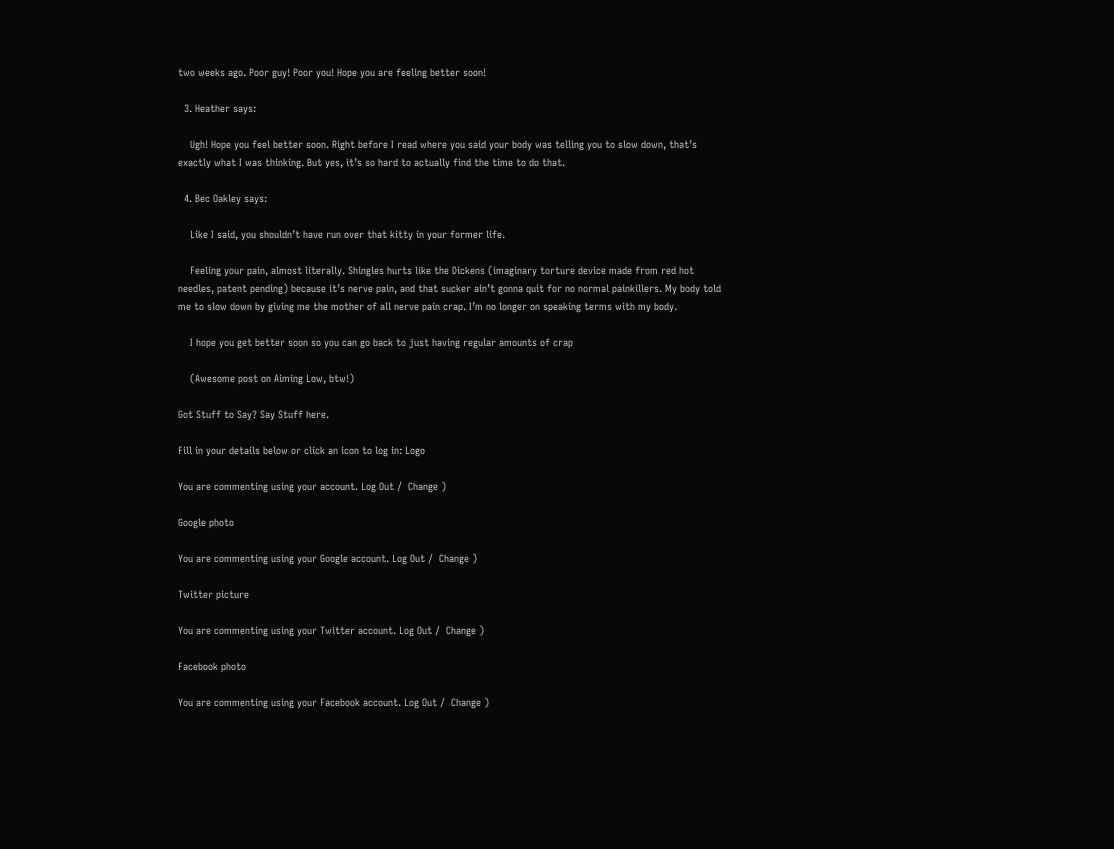two weeks ago. Poor guy! Poor you! Hope you are feeling better soon!

  3. Heather says:

    Ugh! Hope you feel better soon. Right before I read where you said your body was telling you to slow down, that’s exactly what I was thinking. But yes, it’s so hard to actually find the time to do that.

  4. Bec Oakley says:

    Like I said, you shouldn’t have run over that kitty in your former life.

    Feeling your pain, almost literally. Shingles hurts like the Dickens (imaginary torture device made from red hot needles, patent pending) because it’s nerve pain, and that sucker ain’t gonna quit for no normal painkillers. My body told me to slow down by giving me the mother of all nerve pain crap. I’m no longer on speaking terms with my body.

    I hope you get better soon so you can go back to just having regular amounts of crap

    (Awesome post on Aiming Low, btw!)

Got Stuff to Say? Say Stuff here.

Fill in your details below or click an icon to log in: Logo

You are commenting using your account. Log Out /  Change )

Google photo

You are commenting using your Google account. Log Out /  Change )

Twitter picture

You are commenting using your Twitter account. Log Out /  Change )

Facebook photo

You are commenting using your Facebook account. Log Out /  Change )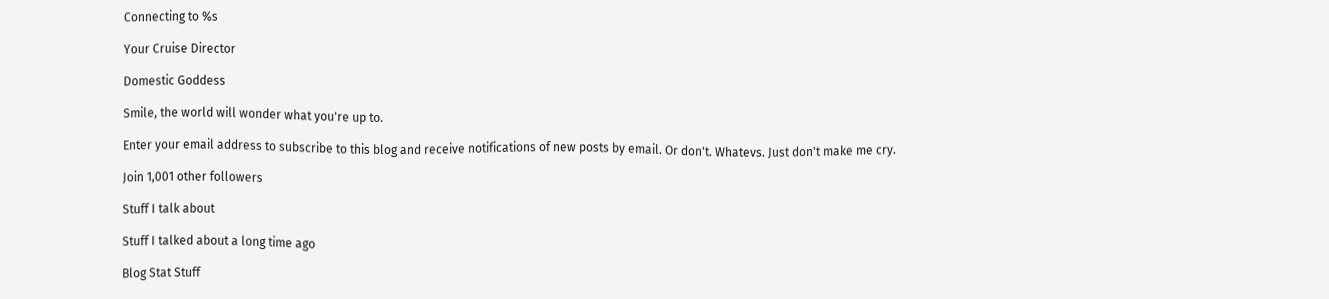Connecting to %s

Your Cruise Director

Domestic Goddess

Smile, the world will wonder what you're up to.

Enter your email address to subscribe to this blog and receive notifications of new posts by email. Or don't. Whatevs. Just don't make me cry.

Join 1,001 other followers

Stuff I talk about

Stuff I talked about a long time ago

Blog Stat Stuff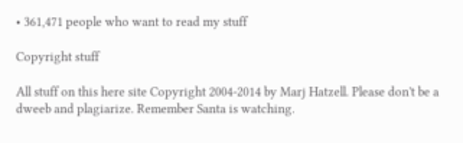• 361,471 people who want to read my stuff

Copyright stuff

All stuff on this here site Copyright 2004-2014 by Marj Hatzell. Please don't be a dweeb and plagiarize. Remember Santa is watching.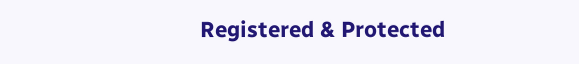Registered & Protected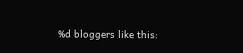%d bloggers like this: